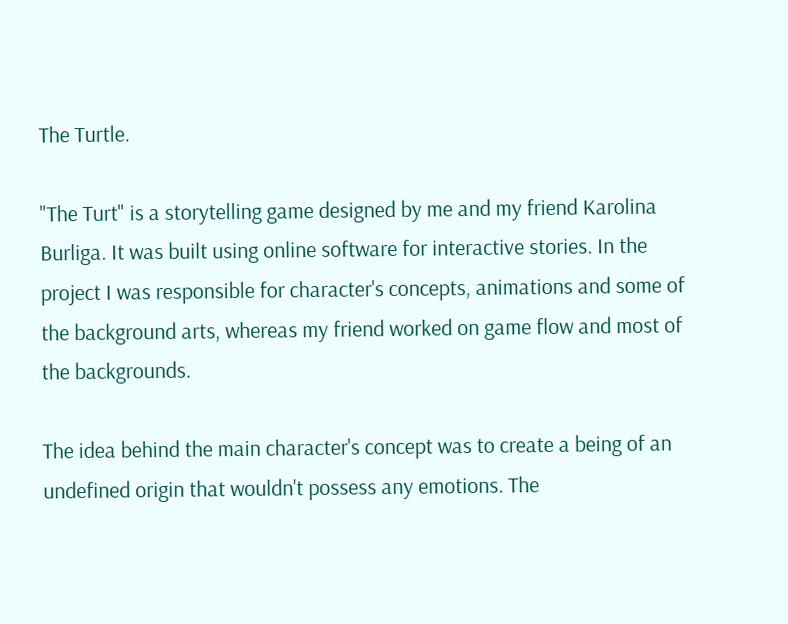The Turtle.

"The Turt" is a storytelling game designed by me and my friend Karolina Burliga. It was built using online software for interactive stories. In the project I was responsible for character's concepts, animations and some of the background arts, whereas my friend worked on game flow and most of the backgrounds.

The idea behind the main character's concept was to create a being of an undefined origin that wouldn't possess any emotions. The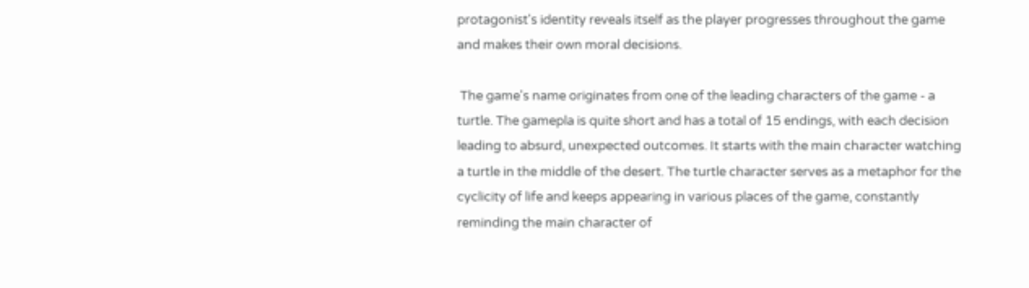protagonist's identity reveals itself as the player progresses throughout the game and makes their own moral decisions.

 The game's name originates from one of the leading characters of the game - a turtle. The gamepla is quite short and has a total of 15 endings, with each decision leading to absurd, unexpected outcomes. It starts with the main character watching a turtle in the middle of the desert. The turtle character serves as a metaphor for the cyclicity of life and keeps appearing in various places of the game, constantly reminding the main character of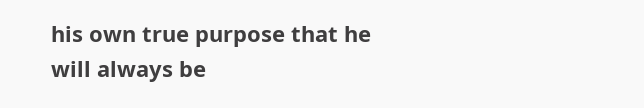his own true purpose that he will always be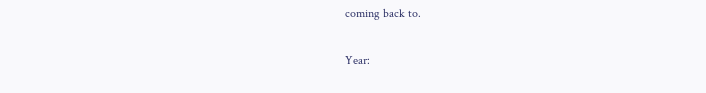coming back to.

Year: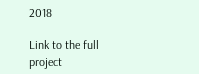2018

Link to the full project